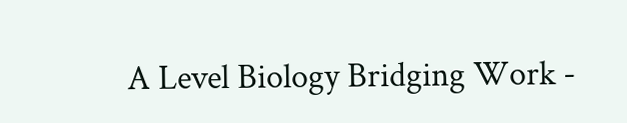A Level Biology Bridging Work -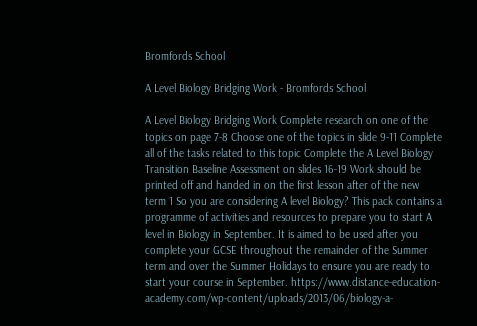Bromfords School

A Level Biology Bridging Work - Bromfords School

A Level Biology Bridging Work Complete research on one of the topics on page 7-8 Choose one of the topics in slide 9-11 Complete all of the tasks related to this topic Complete the A Level Biology Transition Baseline Assessment on slides 16-19 Work should be printed off and handed in on the first lesson after of the new term 1 So you are considering A level Biology? This pack contains a programme of activities and resources to prepare you to start A level in Biology in September. It is aimed to be used after you complete your GCSE throughout the remainder of the Summer term and over the Summer Holidays to ensure you are ready to start your course in September. https://www.distance-education-academy.com/wp-content/uploads/2013/06/biology-a-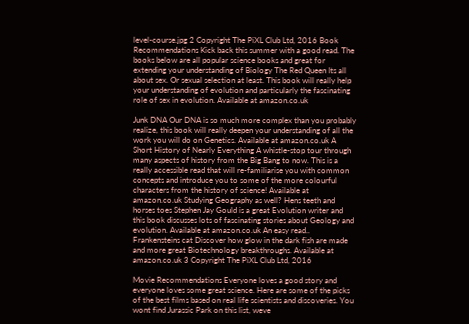level-course.jpg 2 Copyright The PiXL Club Ltd, 2016 Book Recommendations Kick back this summer with a good read. The books below are all popular science books and great for extending your understanding of Biology The Red Queen Its all about sex. Or sexual selection at least. This book will really help your understanding of evolution and particularly the fascinating role of sex in evolution. Available at amazon.co.uk

Junk DNA Our DNA is so much more complex than you probably realize, this book will really deepen your understanding of all the work you will do on Genetics. Available at amazon.co.uk A Short History of Nearly Everything A whistle-stop tour through many aspects of history from the Big Bang to now. This is a really accessible read that will re-familiarise you with common concepts and introduce you to some of the more colourful characters from the history of science! Available at amazon.co.uk Studying Geography as well? Hens teeth and horses toes Stephen Jay Gould is a great Evolution writer and this book discusses lots of fascinating stories about Geology and evolution. Available at amazon.co.uk An easy read.. Frankensteins cat Discover how glow in the dark fish are made and more great Biotechnology breakthroughs. Available at amazon.co.uk 3 Copyright The PiXL Club Ltd, 2016

Movie Recommendations Everyone loves a good story and everyone loves some great science. Here are some of the picks of the best films based on real life scientists and discoveries. You wont find Jurassic Park on this list, weve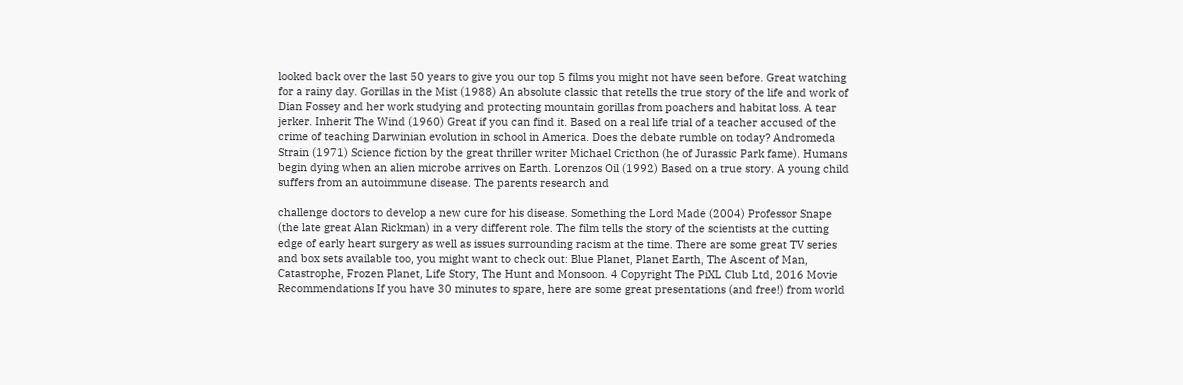looked back over the last 50 years to give you our top 5 films you might not have seen before. Great watching for a rainy day. Gorillas in the Mist (1988) An absolute classic that retells the true story of the life and work of Dian Fossey and her work studying and protecting mountain gorillas from poachers and habitat loss. A tear jerker. Inherit The Wind (1960) Great if you can find it. Based on a real life trial of a teacher accused of the crime of teaching Darwinian evolution in school in America. Does the debate rumble on today? Andromeda Strain (1971) Science fiction by the great thriller writer Michael Cricthon (he of Jurassic Park fame). Humans begin dying when an alien microbe arrives on Earth. Lorenzos Oil (1992) Based on a true story. A young child suffers from an autoimmune disease. The parents research and

challenge doctors to develop a new cure for his disease. Something the Lord Made (2004) Professor Snape (the late great Alan Rickman) in a very different role. The film tells the story of the scientists at the cutting edge of early heart surgery as well as issues surrounding racism at the time. There are some great TV series and box sets available too, you might want to check out: Blue Planet, Planet Earth, The Ascent of Man, Catastrophe, Frozen Planet, Life Story, The Hunt and Monsoon. 4 Copyright The PiXL Club Ltd, 2016 Movie Recommendations If you have 30 minutes to spare, here are some great presentations (and free!) from world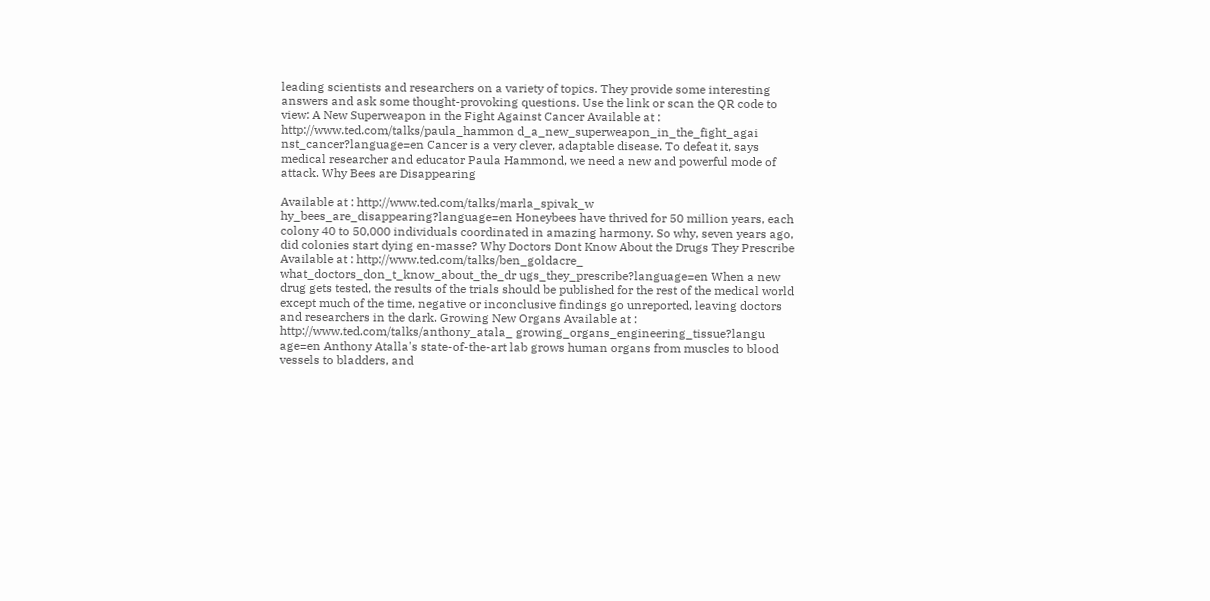leading scientists and researchers on a variety of topics. They provide some interesting answers and ask some thought-provoking questions. Use the link or scan the QR code to view: A New Superweapon in the Fight Against Cancer Available at : http://www.ted.com/talks/paula_hammon d_a_new_superweapon_in_the_fight_agai nst_cancer?language=en Cancer is a very clever, adaptable disease. To defeat it, says medical researcher and educator Paula Hammond, we need a new and powerful mode of attack. Why Bees are Disappearing

Available at : http://www.ted.com/talks/marla_spivak_w hy_bees_are_disappearing?language=en Honeybees have thrived for 50 million years, each colony 40 to 50,000 individuals coordinated in amazing harmony. So why, seven years ago, did colonies start dying en-masse? Why Doctors Dont Know About the Drugs They Prescribe Available at : http://www.ted.com/talks/ben_goldacre_ what_doctors_don_t_know_about_the_dr ugs_they_prescribe?language=en When a new drug gets tested, the results of the trials should be published for the rest of the medical world except much of the time, negative or inconclusive findings go unreported, leaving doctors and researchers in the dark. Growing New Organs Available at : http://www.ted.com/talks/anthony_atala_ growing_organs_engineering_tissue?langu age=en Anthony Atalla's state-of-the-art lab grows human organs from muscles to blood vessels to bladders, and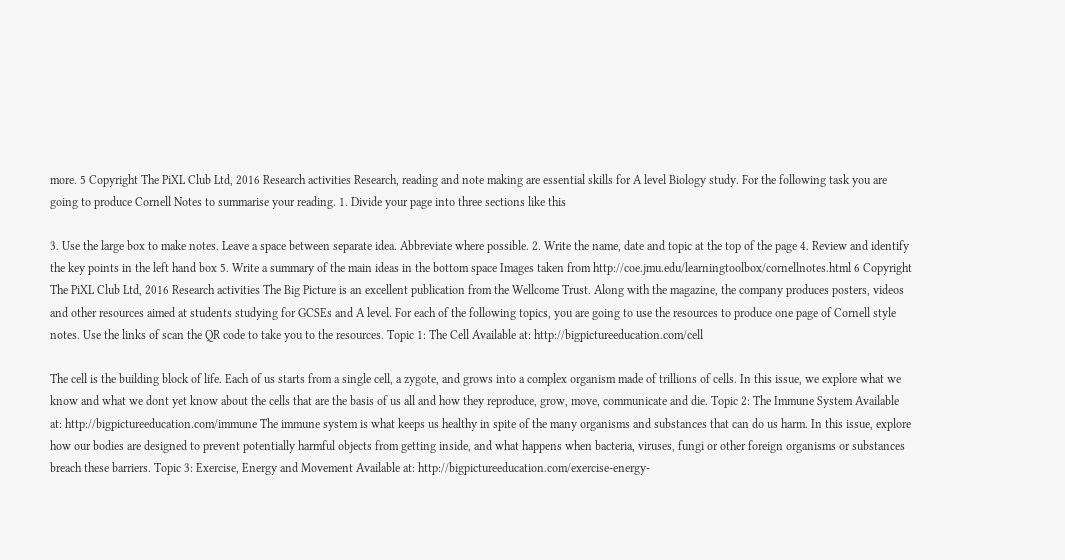more. 5 Copyright The PiXL Club Ltd, 2016 Research activities Research, reading and note making are essential skills for A level Biology study. For the following task you are going to produce Cornell Notes to summarise your reading. 1. Divide your page into three sections like this

3. Use the large box to make notes. Leave a space between separate idea. Abbreviate where possible. 2. Write the name, date and topic at the top of the page 4. Review and identify the key points in the left hand box 5. Write a summary of the main ideas in the bottom space Images taken from http://coe.jmu.edu/learningtoolbox/cornellnotes.html 6 Copyright The PiXL Club Ltd, 2016 Research activities The Big Picture is an excellent publication from the Wellcome Trust. Along with the magazine, the company produces posters, videos and other resources aimed at students studying for GCSEs and A level. For each of the following topics, you are going to use the resources to produce one page of Cornell style notes. Use the links of scan the QR code to take you to the resources. Topic 1: The Cell Available at: http://bigpictureeducation.com/cell

The cell is the building block of life. Each of us starts from a single cell, a zygote, and grows into a complex organism made of trillions of cells. In this issue, we explore what we know and what we dont yet know about the cells that are the basis of us all and how they reproduce, grow, move, communicate and die. Topic 2: The Immune System Available at: http://bigpictureeducation.com/immune The immune system is what keeps us healthy in spite of the many organisms and substances that can do us harm. In this issue, explore how our bodies are designed to prevent potentially harmful objects from getting inside, and what happens when bacteria, viruses, fungi or other foreign organisms or substances breach these barriers. Topic 3: Exercise, Energy and Movement Available at: http://bigpictureeducation.com/exercise-energy-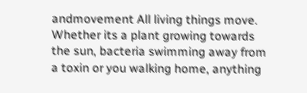andmovement All living things move. Whether its a plant growing towards the sun, bacteria swimming away from a toxin or you walking home, anything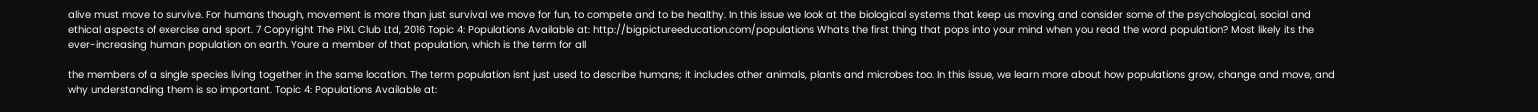alive must move to survive. For humans though, movement is more than just survival we move for fun, to compete and to be healthy. In this issue we look at the biological systems that keep us moving and consider some of the psychological, social and ethical aspects of exercise and sport. 7 Copyright The PiXL Club Ltd, 2016 Topic 4: Populations Available at: http://bigpictureeducation.com/populations Whats the first thing that pops into your mind when you read the word population? Most likely its the ever-increasing human population on earth. Youre a member of that population, which is the term for all

the members of a single species living together in the same location. The term population isnt just used to describe humans; it includes other animals, plants and microbes too. In this issue, we learn more about how populations grow, change and move, and why understanding them is so important. Topic 4: Populations Available at: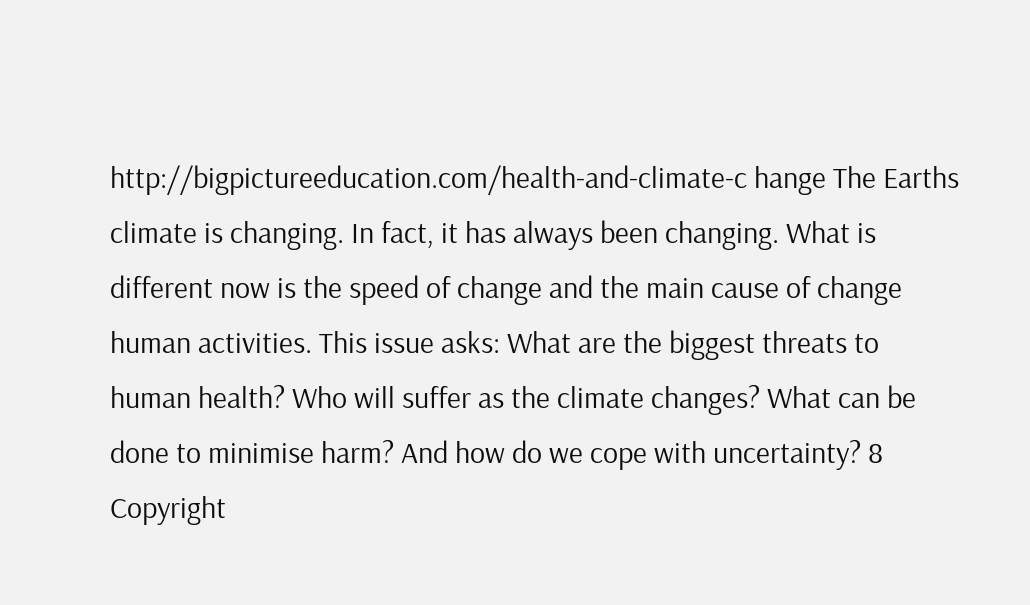http://bigpictureeducation.com/health-and-climate-c hange The Earths climate is changing. In fact, it has always been changing. What is different now is the speed of change and the main cause of change human activities. This issue asks: What are the biggest threats to human health? Who will suffer as the climate changes? What can be done to minimise harm? And how do we cope with uncertainty? 8 Copyright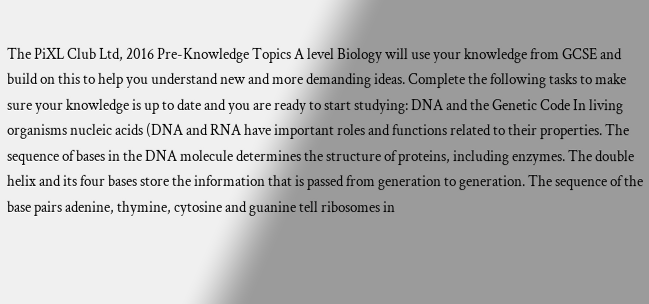The PiXL Club Ltd, 2016 Pre-Knowledge Topics A level Biology will use your knowledge from GCSE and build on this to help you understand new and more demanding ideas. Complete the following tasks to make sure your knowledge is up to date and you are ready to start studying: DNA and the Genetic Code In living organisms nucleic acids (DNA and RNA have important roles and functions related to their properties. The sequence of bases in the DNA molecule determines the structure of proteins, including enzymes. The double helix and its four bases store the information that is passed from generation to generation. The sequence of the base pairs adenine, thymine, cytosine and guanine tell ribosomes in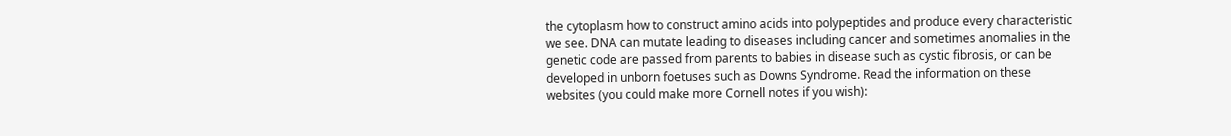the cytoplasm how to construct amino acids into polypeptides and produce every characteristic we see. DNA can mutate leading to diseases including cancer and sometimes anomalies in the genetic code are passed from parents to babies in disease such as cystic fibrosis, or can be developed in unborn foetuses such as Downs Syndrome. Read the information on these websites (you could make more Cornell notes if you wish):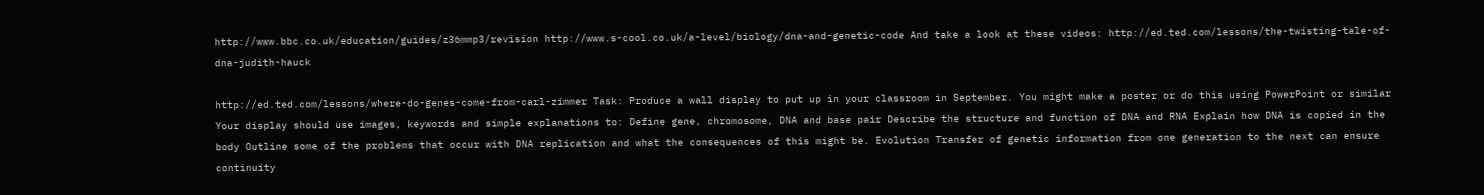http://www.bbc.co.uk/education/guides/z36mmp3/revision http://www.s-cool.co.uk/a-level/biology/dna-and-genetic-code And take a look at these videos: http://ed.ted.com/lessons/the-twisting-tale-of-dna-judith-hauck

http://ed.ted.com/lessons/where-do-genes-come-from-carl-zimmer Task: Produce a wall display to put up in your classroom in September. You might make a poster or do this using PowerPoint or similar Your display should use images, keywords and simple explanations to: Define gene, chromosome, DNA and base pair Describe the structure and function of DNA and RNA Explain how DNA is copied in the body Outline some of the problems that occur with DNA replication and what the consequences of this might be. Evolution Transfer of genetic information from one generation to the next can ensure continuity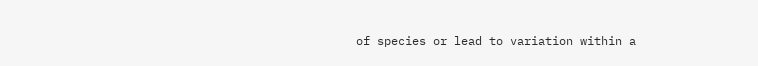of species or lead to variation within a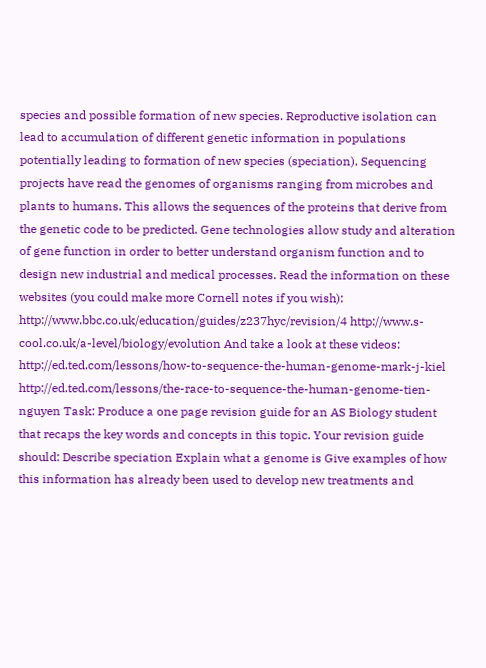species and possible formation of new species. Reproductive isolation can lead to accumulation of different genetic information in populations potentially leading to formation of new species (speciation). Sequencing projects have read the genomes of organisms ranging from microbes and plants to humans. This allows the sequences of the proteins that derive from the genetic code to be predicted. Gene technologies allow study and alteration of gene function in order to better understand organism function and to design new industrial and medical processes. Read the information on these websites (you could make more Cornell notes if you wish): http://www.bbc.co.uk/education/guides/z237hyc/revision/4 http://www.s-cool.co.uk/a-level/biology/evolution And take a look at these videos: http://ed.ted.com/lessons/how-to-sequence-the-human-genome-mark-j-kiel http://ed.ted.com/lessons/the-race-to-sequence-the-human-genome-tien-nguyen Task: Produce a one page revision guide for an AS Biology student that recaps the key words and concepts in this topic. Your revision guide should: Describe speciation Explain what a genome is Give examples of how this information has already been used to develop new treatments and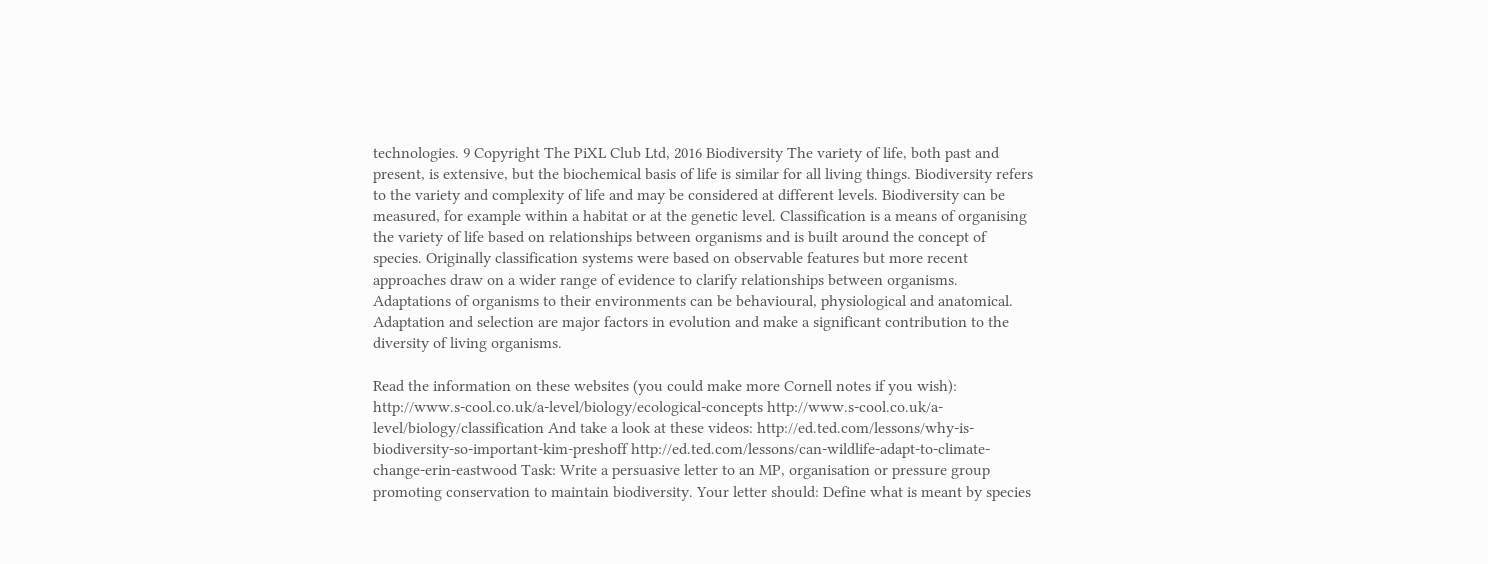technologies. 9 Copyright The PiXL Club Ltd, 2016 Biodiversity The variety of life, both past and present, is extensive, but the biochemical basis of life is similar for all living things. Biodiversity refers to the variety and complexity of life and may be considered at different levels. Biodiversity can be measured, for example within a habitat or at the genetic level. Classification is a means of organising the variety of life based on relationships between organisms and is built around the concept of species. Originally classification systems were based on observable features but more recent approaches draw on a wider range of evidence to clarify relationships between organisms. Adaptations of organisms to their environments can be behavioural, physiological and anatomical. Adaptation and selection are major factors in evolution and make a significant contribution to the diversity of living organisms.

Read the information on these websites (you could make more Cornell notes if you wish): http://www.s-cool.co.uk/a-level/biology/ecological-concepts http://www.s-cool.co.uk/a-level/biology/classification And take a look at these videos: http://ed.ted.com/lessons/why-is-biodiversity-so-important-kim-preshoff http://ed.ted.com/lessons/can-wildlife-adapt-to-climate-change-erin-eastwood Task: Write a persuasive letter to an MP, organisation or pressure group promoting conservation to maintain biodiversity. Your letter should: Define what is meant by species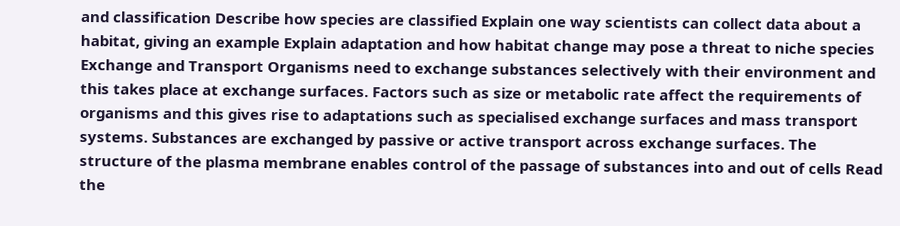and classification Describe how species are classified Explain one way scientists can collect data about a habitat, giving an example Explain adaptation and how habitat change may pose a threat to niche species Exchange and Transport Organisms need to exchange substances selectively with their environment and this takes place at exchange surfaces. Factors such as size or metabolic rate affect the requirements of organisms and this gives rise to adaptations such as specialised exchange surfaces and mass transport systems. Substances are exchanged by passive or active transport across exchange surfaces. The structure of the plasma membrane enables control of the passage of substances into and out of cells Read the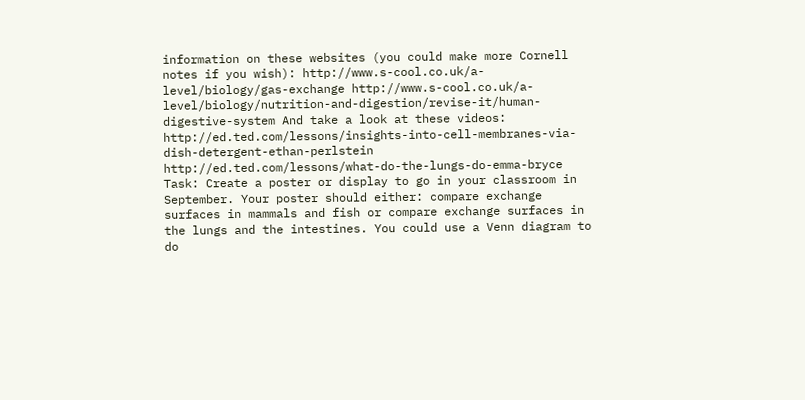information on these websites (you could make more Cornell notes if you wish): http://www.s-cool.co.uk/a-level/biology/gas-exchange http://www.s-cool.co.uk/a-level/biology/nutrition-and-digestion/revise-it/human-digestive-system And take a look at these videos: http://ed.ted.com/lessons/insights-into-cell-membranes-via-dish-detergent-ethan-perlstein http://ed.ted.com/lessons/what-do-the-lungs-do-emma-bryce Task: Create a poster or display to go in your classroom in September. Your poster should either: compare exchange surfaces in mammals and fish or compare exchange surfaces in the lungs and the intestines. You could use a Venn diagram to do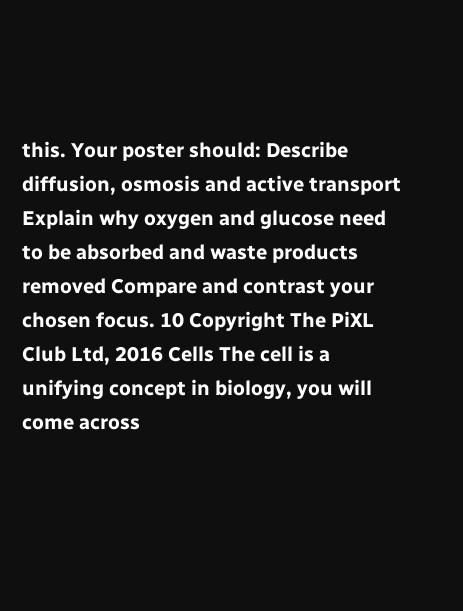this. Your poster should: Describe diffusion, osmosis and active transport Explain why oxygen and glucose need to be absorbed and waste products removed Compare and contrast your chosen focus. 10 Copyright The PiXL Club Ltd, 2016 Cells The cell is a unifying concept in biology, you will come across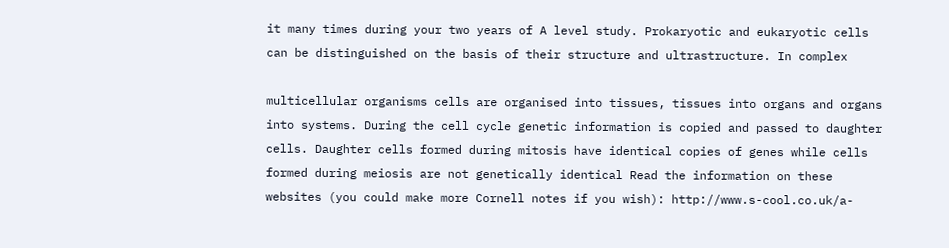it many times during your two years of A level study. Prokaryotic and eukaryotic cells can be distinguished on the basis of their structure and ultrastructure. In complex

multicellular organisms cells are organised into tissues, tissues into organs and organs into systems. During the cell cycle genetic information is copied and passed to daughter cells. Daughter cells formed during mitosis have identical copies of genes while cells formed during meiosis are not genetically identical Read the information on these websites (you could make more Cornell notes if you wish): http://www.s-cool.co.uk/a-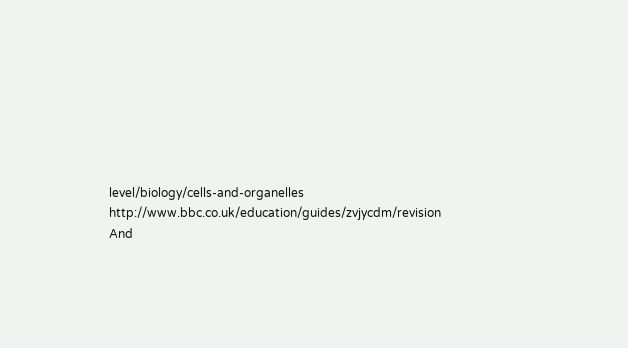level/biology/cells-and-organelles http://www.bbc.co.uk/education/guides/zvjycdm/revision And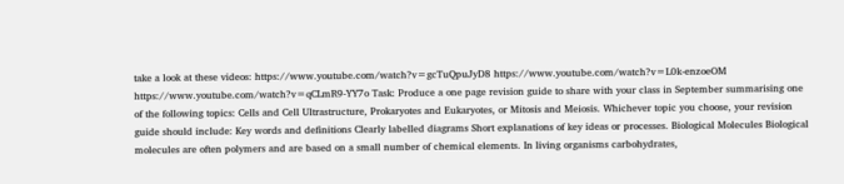take a look at these videos: https://www.youtube.com/watch?v=gcTuQpuJyD8 https://www.youtube.com/watch?v=L0k-enzoeOM https://www.youtube.com/watch?v=qCLmR9-YY7o Task: Produce a one page revision guide to share with your class in September summarising one of the following topics: Cells and Cell Ultrastructure, Prokaryotes and Eukaryotes, or Mitosis and Meiosis. Whichever topic you choose, your revision guide should include: Key words and definitions Clearly labelled diagrams Short explanations of key ideas or processes. Biological Molecules Biological molecules are often polymers and are based on a small number of chemical elements. In living organisms carbohydrates,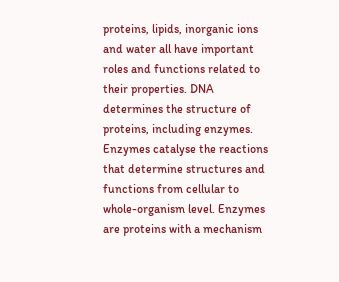proteins, lipids, inorganic ions and water all have important roles and functions related to their properties. DNA determines the structure of proteins, including enzymes. Enzymes catalyse the reactions that determine structures and functions from cellular to whole-organism level. Enzymes are proteins with a mechanism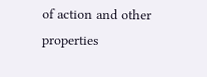of action and other properties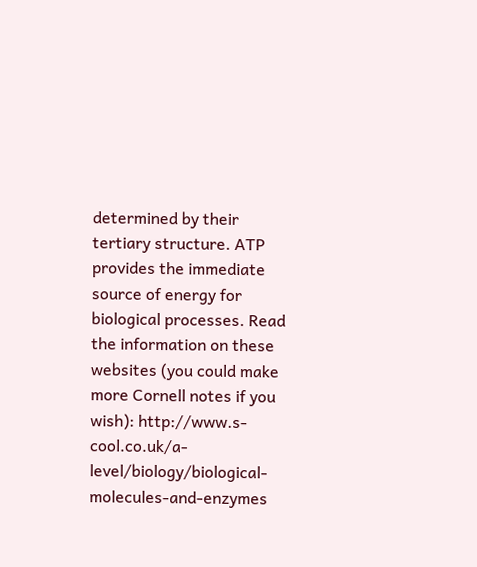determined by their tertiary structure. ATP provides the immediate source of energy for biological processes. Read the information on these websites (you could make more Cornell notes if you wish): http://www.s-cool.co.uk/a-level/biology/biological-molecules-and-enzymes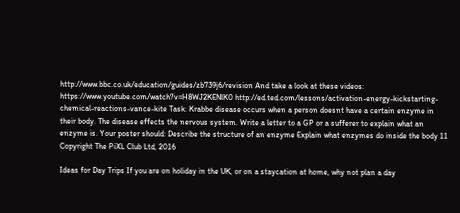http://www.bbc.co.uk/education/guides/zb739j6/revision And take a look at these videos: https://www.youtube.com/watch?v=H8WJ2KENlK0 http://ed.ted.com/lessons/activation-energy-kickstarting-chemical-reactions-vance-kite Task: Krabbe disease occurs when a person doesnt have a certain enzyme in their body. The disease effects the nervous system. Write a letter to a GP or a sufferer to explain what an enzyme is. Your poster should: Describe the structure of an enzyme Explain what enzymes do inside the body 11 Copyright The PiXL Club Ltd, 2016

Ideas for Day Trips If you are on holiday in the UK, or on a staycation at home, why not plan a day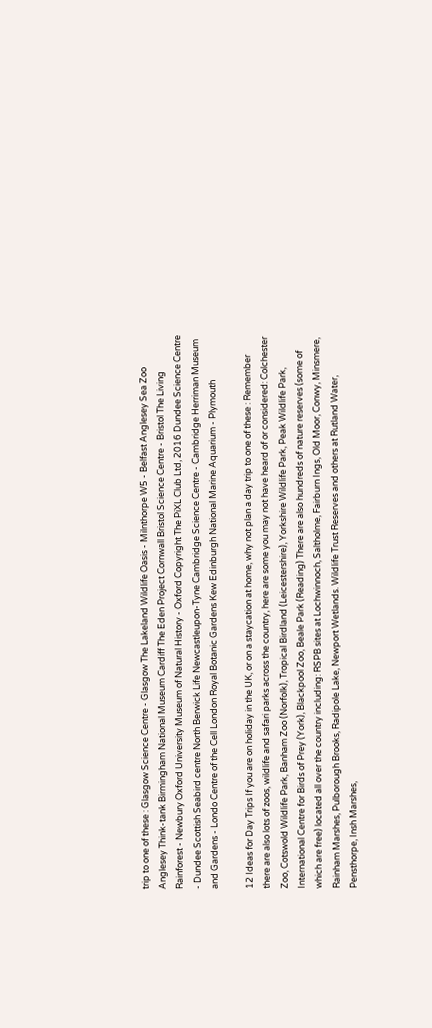trip to one of these : Glasgow Science Centre - Glasgow The Lakeland Wildlife Oasis - Milnthorpe W5 - Belfast Anglesey Sea Zoo Anglesey Think-tank Birmingham National Museum Cardiff The Eden Project Cornwall Bristol Science Centre - Bristol The Living Rainforest - Newbury Oxford University Museum of Natural History - Oxford Copyright The PiXL Club Ltd, 2016 Dundee Science Centre - Dundee Scottish Seabird centre North Berwick Life Newcastleupon-Tyne Cambridge Science Centre - Cambridge Herriman Museum and Gardens - Londo Centre of the Cell London Royal Botanic Gardens Kew Edinburgh National Marine Aquarium - Plymouth

12 Ideas for Day Trips If you are on holiday in the UK, or on a staycation at home, why not plan a day trip to one of these : Remember there are also lots of zoos, wildlife and safari parks across the country, here are some you may not have heard of or considered: Colchester Zoo, Cotswold Wildlife Park, Banham Zoo (Norfolk), Tropical Birdland (Leicestershire), Yorkshire Wildlife Park, Peak Wildlife Park, International Centre for Birds of Prey (York), Blackpool Zoo, Beale Park (Reading) There are also hundreds of nature reserves (some of which are free) located all over the country including: RSPB sites at Lochwinnoch, Saltholme, Fairburn Ings, Old Moor, Conwy, Minsmere, Rainham Marshes, Pulborough Brooks, Radipole Lake, Newport Wetlands. Wildlife Trust Reserves and others at Rutland Water, Pensthorpe, Insh Marshes,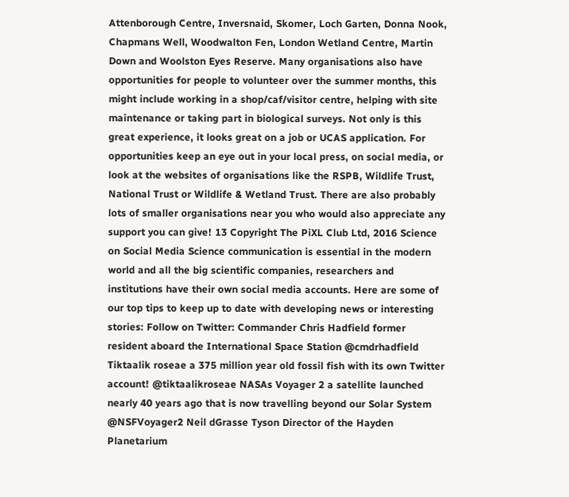Attenborough Centre, Inversnaid, Skomer, Loch Garten, Donna Nook, Chapmans Well, Woodwalton Fen, London Wetland Centre, Martin Down and Woolston Eyes Reserve. Many organisations also have opportunities for people to volunteer over the summer months, this might include working in a shop/caf/visitor centre, helping with site maintenance or taking part in biological surveys. Not only is this great experience, it looks great on a job or UCAS application. For opportunities keep an eye out in your local press, on social media, or look at the websites of organisations like the RSPB, Wildlife Trust, National Trust or Wildlife & Wetland Trust. There are also probably lots of smaller organisations near you who would also appreciate any support you can give! 13 Copyright The PiXL Club Ltd, 2016 Science on Social Media Science communication is essential in the modern world and all the big scientific companies, researchers and institutions have their own social media accounts. Here are some of our top tips to keep up to date with developing news or interesting stories: Follow on Twitter: Commander Chris Hadfield former resident aboard the International Space Station @cmdrhadfield Tiktaalik roseae a 375 million year old fossil fish with its own Twitter account! @tiktaalikroseae NASAs Voyager 2 a satellite launched nearly 40 years ago that is now travelling beyond our Solar System @NSFVoyager2 Neil dGrasse Tyson Director of the Hayden Planetarium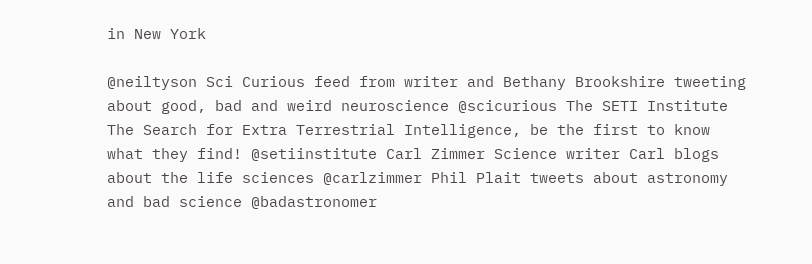in New York

@neiltyson Sci Curious feed from writer and Bethany Brookshire tweeting about good, bad and weird neuroscience @scicurious The SETI Institute The Search for Extra Terrestrial Intelligence, be the first to know what they find! @setiinstitute Carl Zimmer Science writer Carl blogs about the life sciences @carlzimmer Phil Plait tweets about astronomy and bad science @badastronomer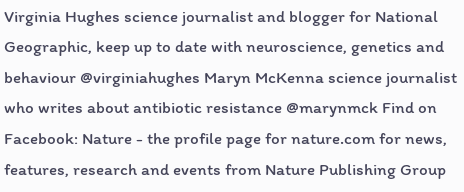Virginia Hughes science journalist and blogger for National Geographic, keep up to date with neuroscience, genetics and behaviour @virginiahughes Maryn McKenna science journalist who writes about antibiotic resistance @marynmck Find on Facebook: Nature - the profile page for nature.com for news, features, research and events from Nature Publishing Group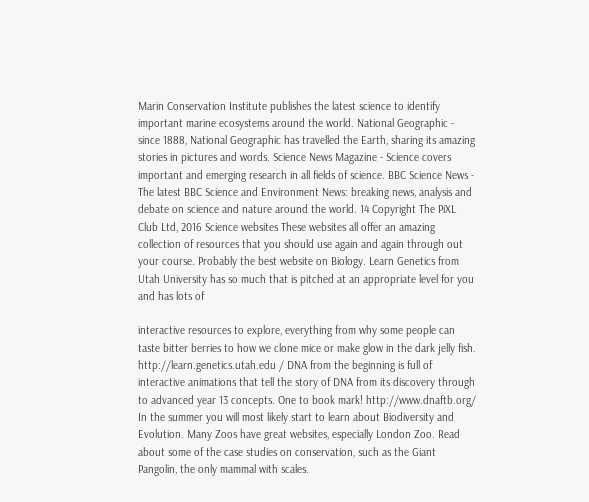Marin Conservation Institute publishes the latest science to identify important marine ecosystems around the world. National Geographic - since 1888, National Geographic has travelled the Earth, sharing its amazing stories in pictures and words. Science News Magazine - Science covers important and emerging research in all fields of science. BBC Science News - The latest BBC Science and Environment News: breaking news, analysis and debate on science and nature around the world. 14 Copyright The PiXL Club Ltd, 2016 Science websites These websites all offer an amazing collection of resources that you should use again and again through out your course. Probably the best website on Biology. Learn Genetics from Utah University has so much that is pitched at an appropriate level for you and has lots of

interactive resources to explore, everything from why some people can taste bitter berries to how we clone mice or make glow in the dark jelly fish. http://learn.genetics.utah.edu / DNA from the beginning is full of interactive animations that tell the story of DNA from its discovery through to advanced year 13 concepts. One to book mark! http://www.dnaftb.org/ In the summer you will most likely start to learn about Biodiversity and Evolution. Many Zoos have great websites, especially London Zoo. Read about some of the case studies on conservation, such as the Giant Pangolin, the only mammal with scales.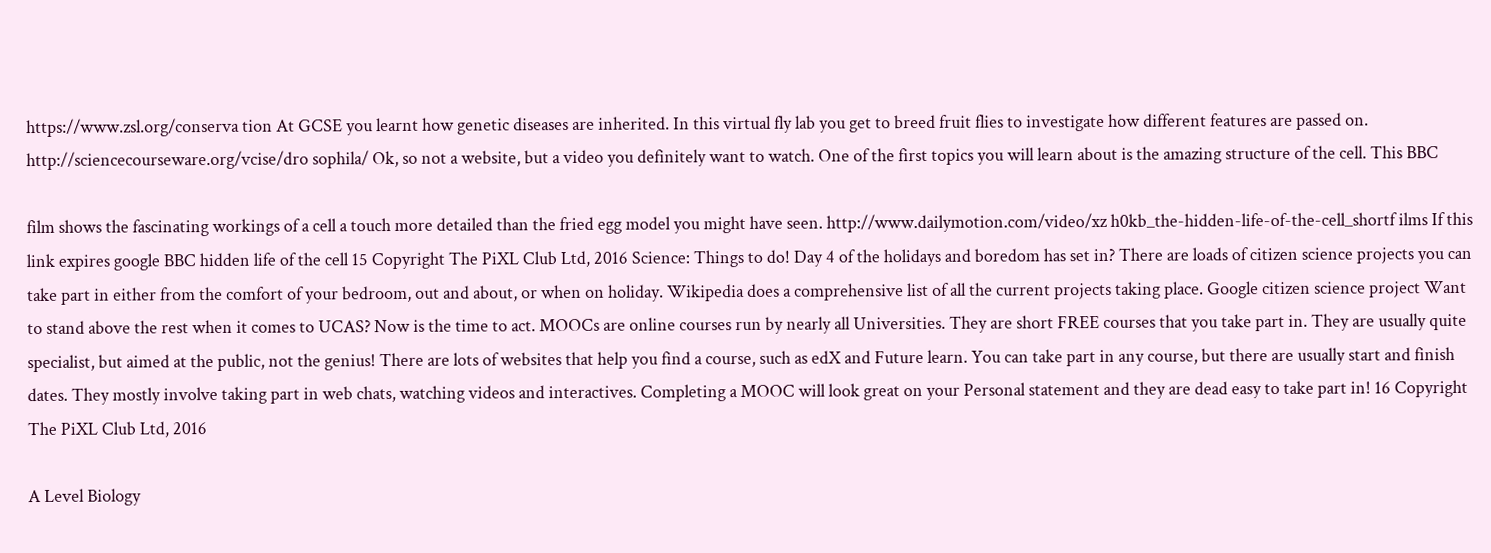https://www.zsl.org/conserva tion At GCSE you learnt how genetic diseases are inherited. In this virtual fly lab you get to breed fruit flies to investigate how different features are passed on. http://sciencecourseware.org/vcise/dro sophila/ Ok, so not a website, but a video you definitely want to watch. One of the first topics you will learn about is the amazing structure of the cell. This BBC

film shows the fascinating workings of a cell a touch more detailed than the fried egg model you might have seen. http://www.dailymotion.com/video/xz h0kb_the-hidden-life-of-the-cell_shortf ilms If this link expires google BBC hidden life of the cell 15 Copyright The PiXL Club Ltd, 2016 Science: Things to do! Day 4 of the holidays and boredom has set in? There are loads of citizen science projects you can take part in either from the comfort of your bedroom, out and about, or when on holiday. Wikipedia does a comprehensive list of all the current projects taking place. Google citizen science project Want to stand above the rest when it comes to UCAS? Now is the time to act. MOOCs are online courses run by nearly all Universities. They are short FREE courses that you take part in. They are usually quite specialist, but aimed at the public, not the genius! There are lots of websites that help you find a course, such as edX and Future learn. You can take part in any course, but there are usually start and finish dates. They mostly involve taking part in web chats, watching videos and interactives. Completing a MOOC will look great on your Personal statement and they are dead easy to take part in! 16 Copyright The PiXL Club Ltd, 2016

A Level Biology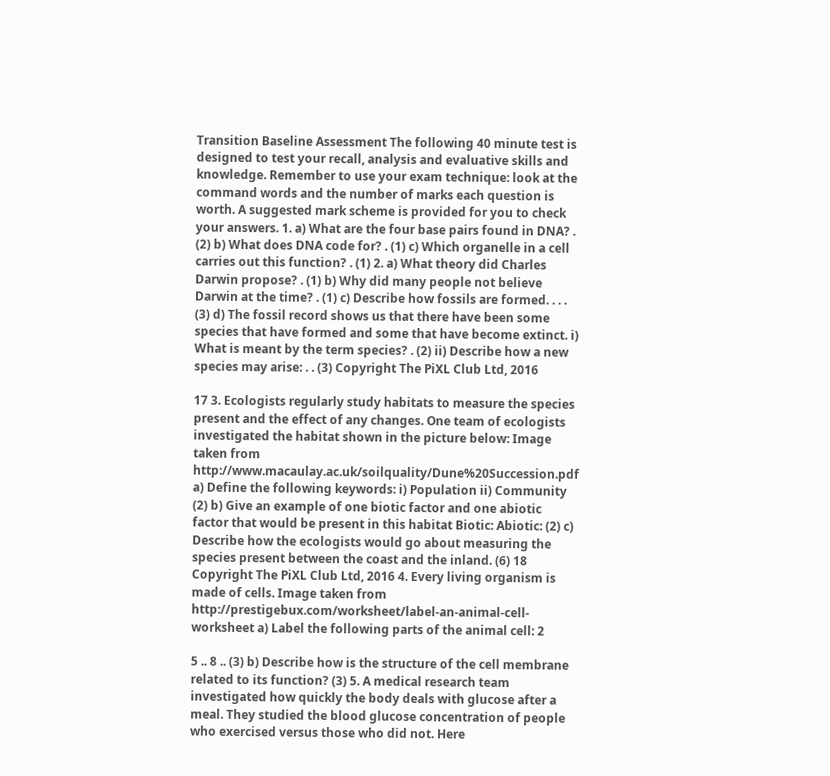Transition Baseline Assessment The following 40 minute test is designed to test your recall, analysis and evaluative skills and knowledge. Remember to use your exam technique: look at the command words and the number of marks each question is worth. A suggested mark scheme is provided for you to check your answers. 1. a) What are the four base pairs found in DNA? . (2) b) What does DNA code for? . (1) c) Which organelle in a cell carries out this function? . (1) 2. a) What theory did Charles Darwin propose? . (1) b) Why did many people not believe Darwin at the time? . (1) c) Describe how fossils are formed. . . . (3) d) The fossil record shows us that there have been some species that have formed and some that have become extinct. i) What is meant by the term species? . (2) ii) Describe how a new species may arise: . . (3) Copyright The PiXL Club Ltd, 2016

17 3. Ecologists regularly study habitats to measure the species present and the effect of any changes. One team of ecologists investigated the habitat shown in the picture below: Image taken from http://www.macaulay.ac.uk/soilquality/Dune%20Succession.pdf a) Define the following keywords: i) Population ii) Community (2) b) Give an example of one biotic factor and one abiotic factor that would be present in this habitat Biotic: Abiotic: (2) c) Describe how the ecologists would go about measuring the species present between the coast and the inland. (6) 18 Copyright The PiXL Club Ltd, 2016 4. Every living organism is made of cells. Image taken from http://prestigebux.com/worksheet/label-an-animal-cell-worksheet a) Label the following parts of the animal cell: 2

5 .. 8 .. (3) b) Describe how is the structure of the cell membrane related to its function? (3) 5. A medical research team investigated how quickly the body deals with glucose after a meal. They studied the blood glucose concentration of people who exercised versus those who did not. Here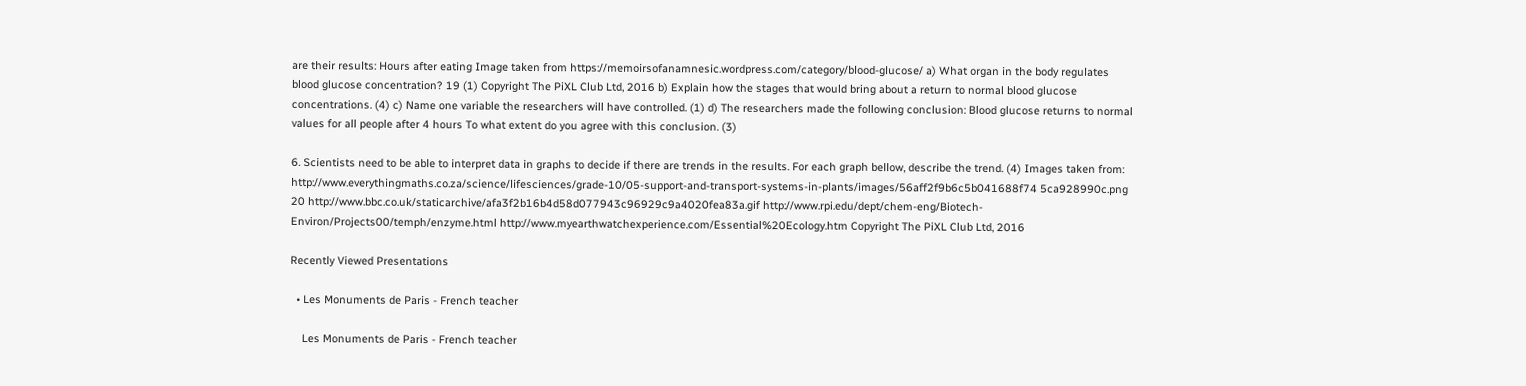are their results: Hours after eating Image taken from https://memoirsofanamnesic.wordpress.com/category/blood-glucose/ a) What organ in the body regulates blood glucose concentration? 19 (1) Copyright The PiXL Club Ltd, 2016 b) Explain how the stages that would bring about a return to normal blood glucose concentrations. (4) c) Name one variable the researchers will have controlled. (1) d) The researchers made the following conclusion: Blood glucose returns to normal values for all people after 4 hours To what extent do you agree with this conclusion. (3)

6. Scientists need to be able to interpret data in graphs to decide if there are trends in the results. For each graph bellow, describe the trend. (4) Images taken from: http://www.everythingmaths.co.za/science/lifesciences/grade-10/05-support-and-transport-systems-in-plants/images/56aff2f9b6c5b041688f74 5ca928990c.png 20 http://www.bbc.co.uk/staticarchive/afa3f2b16b4d58d077943c96929c9a4020fea83a.gif http://www.rpi.edu/dept/chem-eng/Biotech-Environ/Projects00/temph/enzyme.html http://www.myearthwatchexperience.com/Essential%20Ecology.htm Copyright The PiXL Club Ltd, 2016

Recently Viewed Presentations

  • Les Monuments de Paris - French teacher

    Les Monuments de Paris - French teacher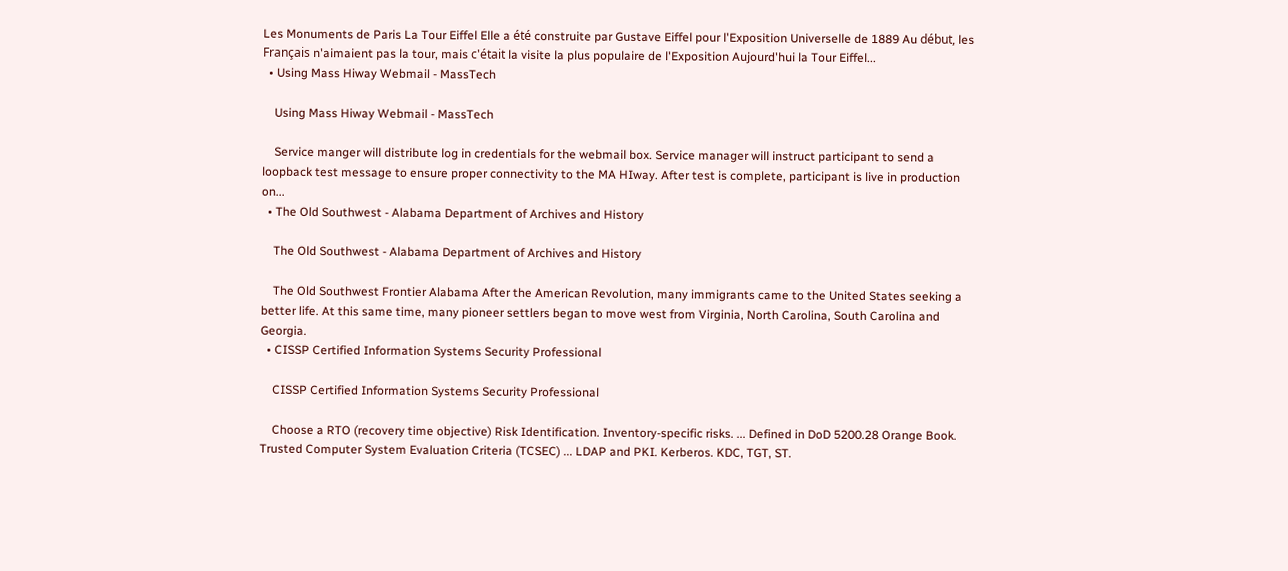Les Monuments de Paris La Tour Eiffel Elle a été construite par Gustave Eiffel pour l'Exposition Universelle de 1889 Au début, les Français n'aimaient pas la tour, mais c'était la visite la plus populaire de l'Exposition Aujourd'hui la Tour Eiffel...
  • Using Mass Hiway Webmail - MassTech

    Using Mass Hiway Webmail - MassTech

    Service manger will distribute log in credentials for the webmail box. Service manager will instruct participant to send a loopback test message to ensure proper connectivity to the MA HIway. After test is complete, participant is live in production on...
  • The Old Southwest - Alabama Department of Archives and History

    The Old Southwest - Alabama Department of Archives and History

    The Old Southwest Frontier Alabama After the American Revolution, many immigrants came to the United States seeking a better life. At this same time, many pioneer settlers began to move west from Virginia, North Carolina, South Carolina and Georgia.
  • CISSP Certified Information Systems Security Professional

    CISSP Certified Information Systems Security Professional

    Choose a RTO (recovery time objective) Risk Identification. Inventory-specific risks. ... Defined in DoD 5200.28 Orange Book. Trusted Computer System Evaluation Criteria (TCSEC) ... LDAP and PKI. Kerberos. KDC, TGT, ST.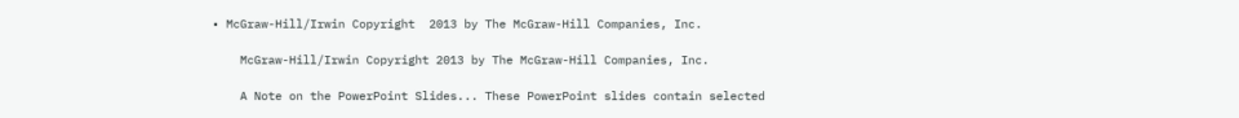• McGraw-Hill/Irwin Copyright  2013 by The McGraw-Hill Companies, Inc.

    McGraw-Hill/Irwin Copyright 2013 by The McGraw-Hill Companies, Inc.

    A Note on the PowerPoint Slides... These PowerPoint slides contain selected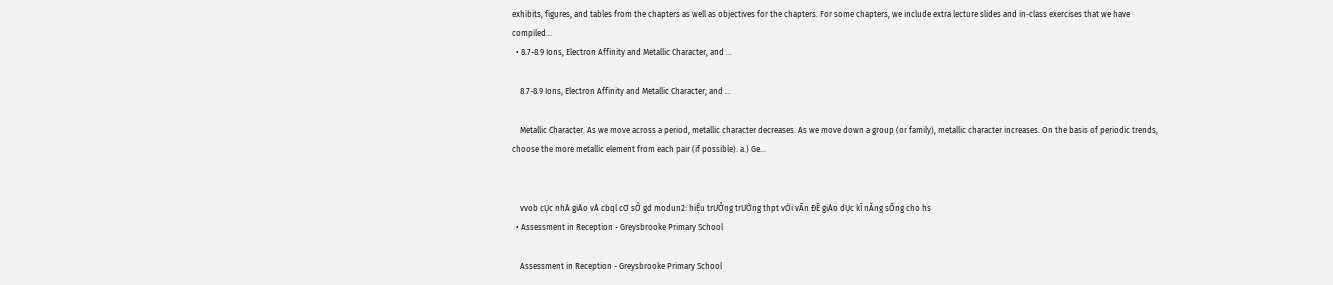exhibits, figures, and tables from the chapters as well as objectives for the chapters. For some chapters, we include extra lecture slides and in-class exercises that we have compiled...
  • 8.7-8.9 Ions, Electron Affinity and Metallic Character, and ...

    8.7-8.9 Ions, Electron Affinity and Metallic Character, and ...

    Metallic Character. As we move across a period, metallic character decreases. As we move down a group (or family), metallic character increases. On the basis of periodic trends, choose the more metallic element from each pair (if possible). a.) Ge...


    vvob cỤc nhÀ giÁo vÀ cbql cƠ sỞ gd modun2: hiỆu trƯỞng trƯỜng thpt vỚi vẤn ĐỀ giÁo dỤc kĨ nĂng sỐng cho hs
  • Assessment in Reception - Greysbrooke Primary School

    Assessment in Reception - Greysbrooke Primary School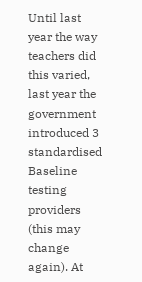Until last year the way teachers did this varied, last year the government introduced 3 standardised Baseline testing providers (this may change again). At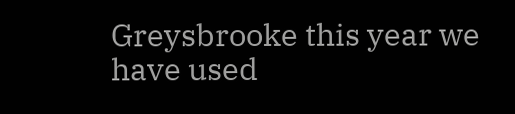Greysbrooke this year we have used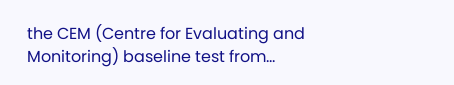the CEM (Centre for Evaluating and Monitoring) baseline test from...